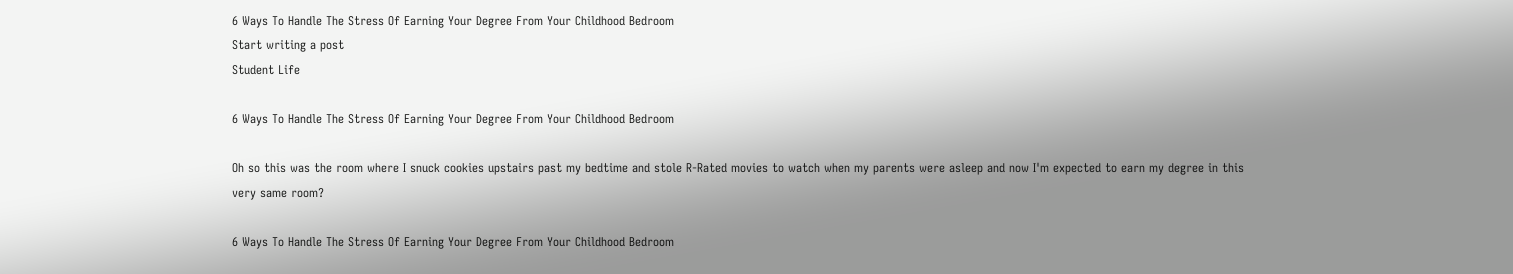6 Ways To Handle The Stress Of Earning Your Degree From Your Childhood Bedroom
Start writing a post
Student Life

6 Ways To Handle The Stress Of Earning Your Degree From Your Childhood Bedroom

Oh so this was the room where I snuck cookies upstairs past my bedtime and stole R-Rated movies to watch when my parents were asleep and now I'm expected to earn my degree in this very same room?

6 Ways To Handle The Stress Of Earning Your Degree From Your Childhood Bedroom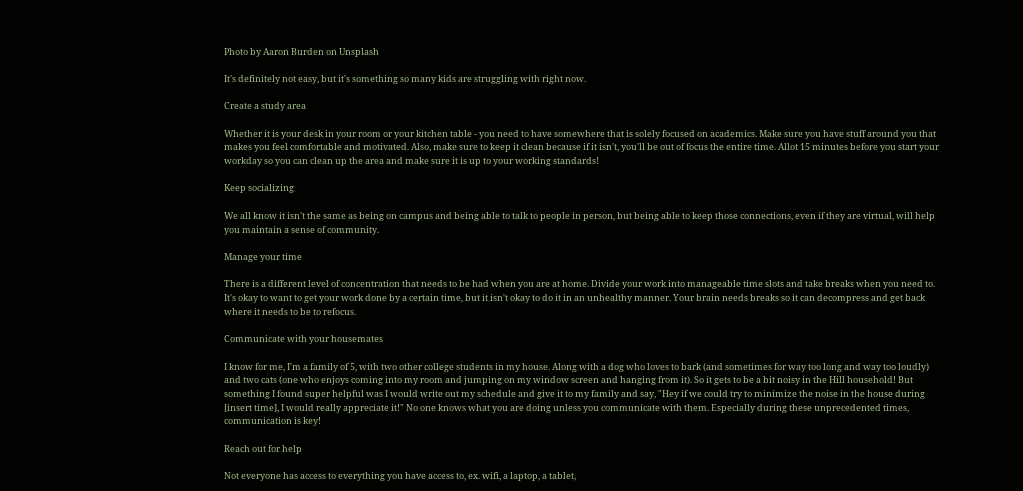Photo by Aaron Burden on Unsplash

It's definitely not easy, but it's something so many kids are struggling with right now.

Create a study area

Whether it is your desk in your room or your kitchen table - you need to have somewhere that is solely focused on academics. Make sure you have stuff around you that makes you feel comfortable and motivated. Also, make sure to keep it clean because if it isn't, you'll be out of focus the entire time. Allot 15 minutes before you start your workday so you can clean up the area and make sure it is up to your working standards!

Keep socializing

We all know it isn't the same as being on campus and being able to talk to people in person, but being able to keep those connections, even if they are virtual, will help you maintain a sense of community.

Manage your time

There is a different level of concentration that needs to be had when you are at home. Divide your work into manageable time slots and take breaks when you need to. It's okay to want to get your work done by a certain time, but it isn't okay to do it in an unhealthy manner. Your brain needs breaks so it can decompress and get back where it needs to be to refocus.

Communicate with your housemates

I know for me, I'm a family of 5, with two other college students in my house. Along with a dog who loves to bark (and sometimes for way too long and way too loudly) and two cats (one who enjoys coming into my room and jumping on my window screen and hanging from it). So it gets to be a bit noisy in the Hill household! But something I found super helpful was I would write out my schedule and give it to my family and say, "Hey if we could try to minimize the noise in the house during [insert time], I would really appreciate it!" No one knows what you are doing unless you communicate with them. Especially during these unprecedented times, communication is key!

Reach out for help

Not everyone has access to everything you have access to, ex. wifi, a laptop, a tablet,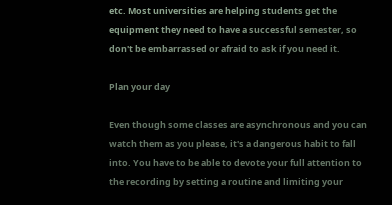etc. Most universities are helping students get the equipment they need to have a successful semester, so don't be embarrassed or afraid to ask if you need it.

Plan your day

Even though some classes are asynchronous and you can watch them as you please, it's a dangerous habit to fall into. You have to be able to devote your full attention to the recording by setting a routine and limiting your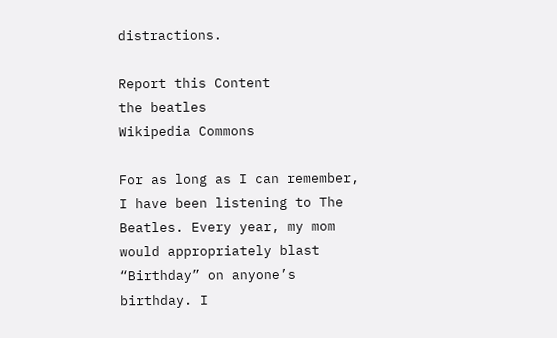distractions.

Report this Content
the beatles
Wikipedia Commons

For as long as I can remember, I have been listening to The Beatles. Every year, my mom would appropriately blast “Birthday” on anyone’s birthday. I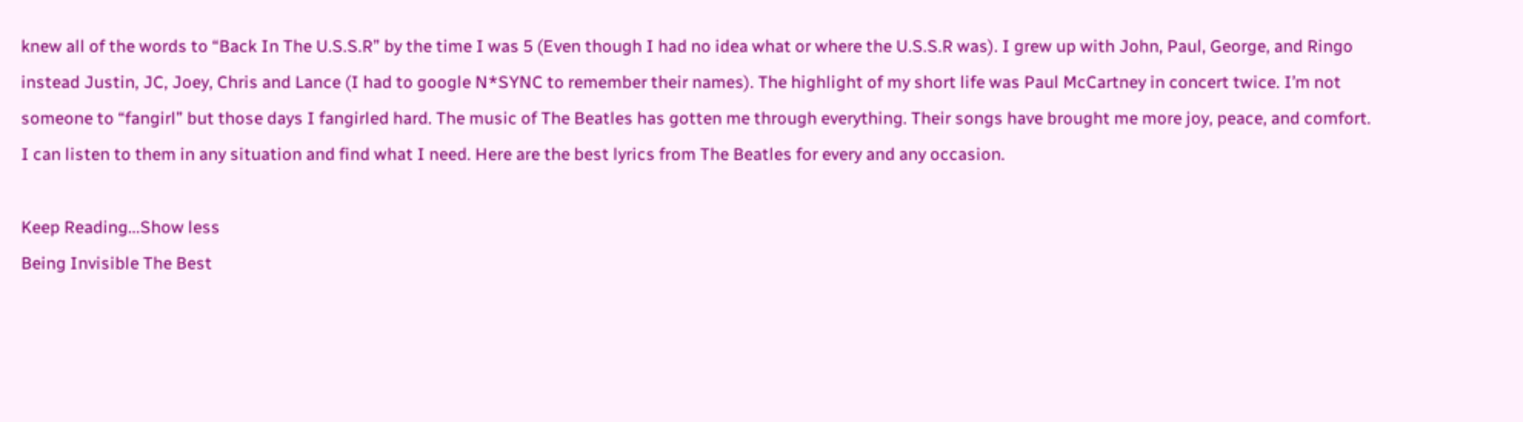knew all of the words to “Back In The U.S.S.R” by the time I was 5 (Even though I had no idea what or where the U.S.S.R was). I grew up with John, Paul, George, and Ringo instead Justin, JC, Joey, Chris and Lance (I had to google N*SYNC to remember their names). The highlight of my short life was Paul McCartney in concert twice. I’m not someone to “fangirl” but those days I fangirled hard. The music of The Beatles has gotten me through everything. Their songs have brought me more joy, peace, and comfort. I can listen to them in any situation and find what I need. Here are the best lyrics from The Beatles for every and any occasion.

Keep Reading...Show less
Being Invisible The Best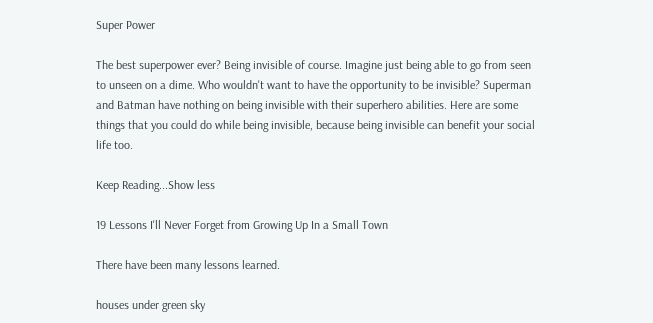Super Power

The best superpower ever? Being invisible of course. Imagine just being able to go from seen to unseen on a dime. Who wouldn't want to have the opportunity to be invisible? Superman and Batman have nothing on being invisible with their superhero abilities. Here are some things that you could do while being invisible, because being invisible can benefit your social life too.

Keep Reading...Show less

19 Lessons I'll Never Forget from Growing Up In a Small Town

There have been many lessons learned.

houses under green sky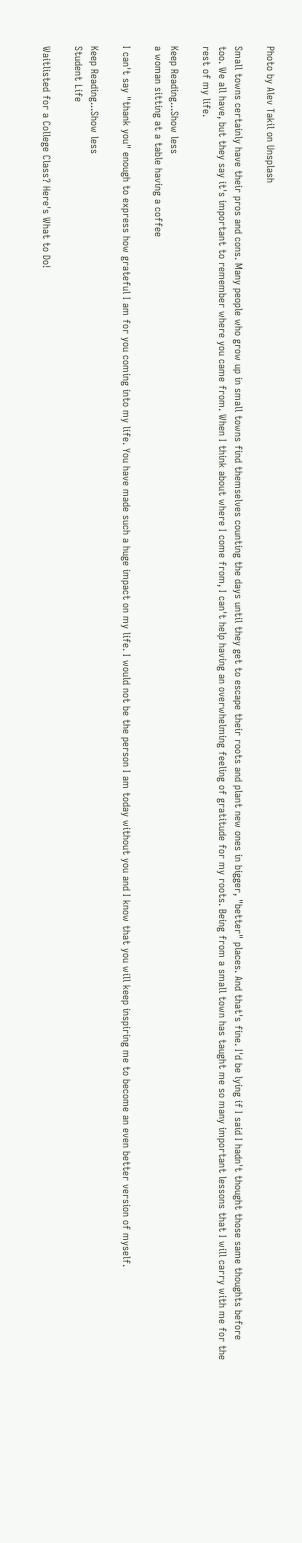Photo by Alev Takil on Unsplash

Small towns certainly have their pros and cons. Many people who grow up in small towns find themselves counting the days until they get to escape their roots and plant new ones in bigger, "better" places. And that's fine. I'd be lying if I said I hadn't thought those same thoughts before too. We all have, but they say it's important to remember where you came from. When I think about where I come from, I can't help having an overwhelming feeling of gratitude for my roots. Being from a small town has taught me so many important lessons that I will carry with me for the rest of my life.

Keep Reading...Show less
a woman sitting at a table having a coffee

I can't say "thank you" enough to express how grateful I am for you coming into my life. You have made such a huge impact on my life. I would not be the person I am today without you and I know that you will keep inspiring me to become an even better version of myself.

Keep Reading...Show less
Student Life

Waitlisted for a College Class? Here's What to Do!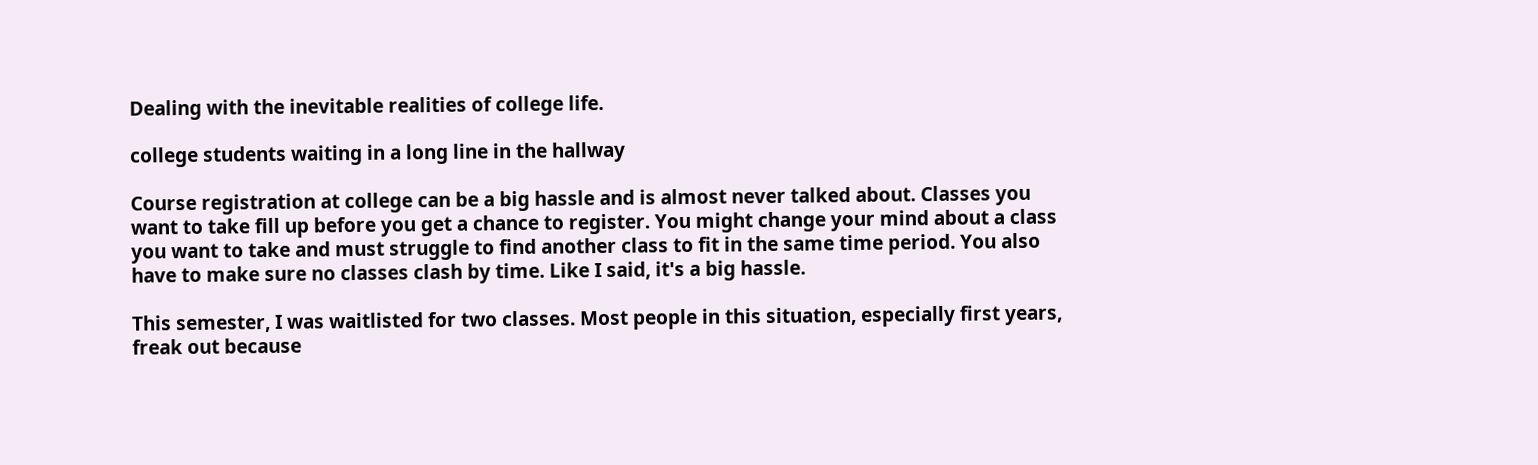Dealing with the inevitable realities of college life.

college students waiting in a long line in the hallway

Course registration at college can be a big hassle and is almost never talked about. Classes you want to take fill up before you get a chance to register. You might change your mind about a class you want to take and must struggle to find another class to fit in the same time period. You also have to make sure no classes clash by time. Like I said, it's a big hassle.

This semester, I was waitlisted for two classes. Most people in this situation, especially first years, freak out because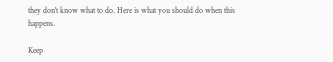they don't know what to do. Here is what you should do when this happens.

Keep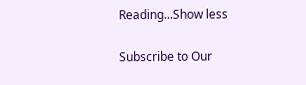Reading...Show less

Subscribe to Our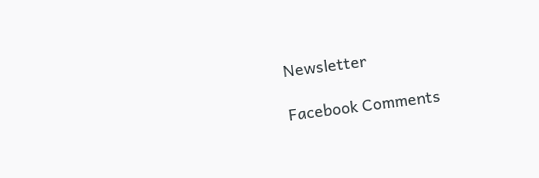Newsletter

Facebook Comments